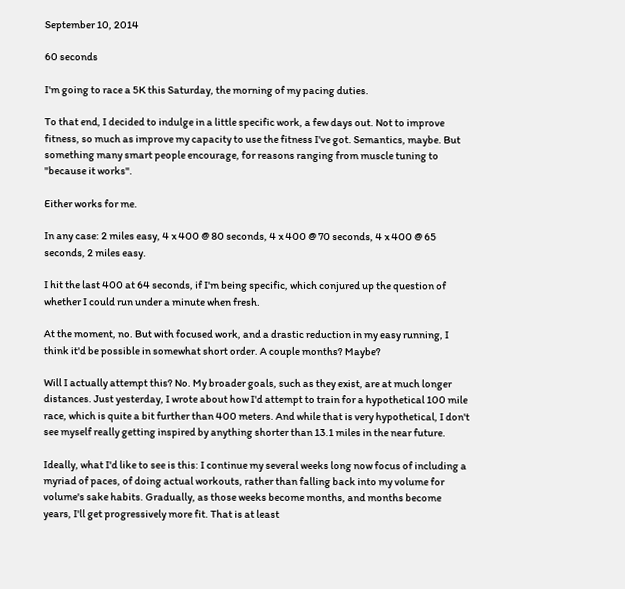September 10, 2014

60 seconds

I'm going to race a 5K this Saturday, the morning of my pacing duties.

To that end, I decided to indulge in a little specific work, a few days out. Not to improve fitness, so much as improve my capacity to use the fitness I've got. Semantics, maybe. But something many smart people encourage, for reasons ranging from muscle tuning to "because it works".

Either works for me.

In any case: 2 miles easy, 4 x 400 @ 80 seconds, 4 x 400 @ 70 seconds, 4 x 400 @ 65 seconds, 2 miles easy.

I hit the last 400 at 64 seconds, if I'm being specific, which conjured up the question of whether I could run under a minute when fresh.

At the moment, no. But with focused work, and a drastic reduction in my easy running, I think it'd be possible in somewhat short order. A couple months? Maybe?

Will I actually attempt this? No. My broader goals, such as they exist, are at much longer distances. Just yesterday, I wrote about how I'd attempt to train for a hypothetical 100 mile race, which is quite a bit further than 400 meters. And while that is very hypothetical, I don't see myself really getting inspired by anything shorter than 13.1 miles in the near future.

Ideally, what I'd like to see is this: I continue my several weeks long now focus of including a myriad of paces, of doing actual workouts, rather than falling back into my volume for volume's sake habits. Gradually, as those weeks become months, and months become years, I'll get progressively more fit. That is at least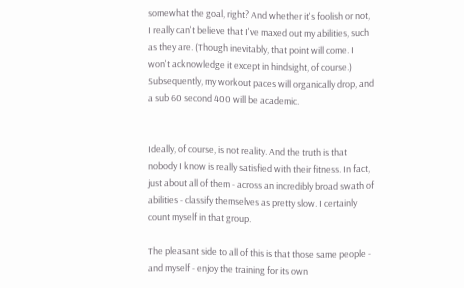somewhat the goal, right? And whether it's foolish or not, I really can't believe that I've maxed out my abilities, such as they are. (Though inevitably, that point will come. I won't acknowledge it except in hindsight, of course.) Subsequently, my workout paces will organically drop, and a sub 60 second 400 will be academic.


Ideally, of course, is not reality. And the truth is that nobody I know is really satisfied with their fitness. In fact, just about all of them - across an incredibly broad swath of abilities - classify themselves as pretty slow. I certainly count myself in that group.

The pleasant side to all of this is that those same people - and myself - enjoy the training for its own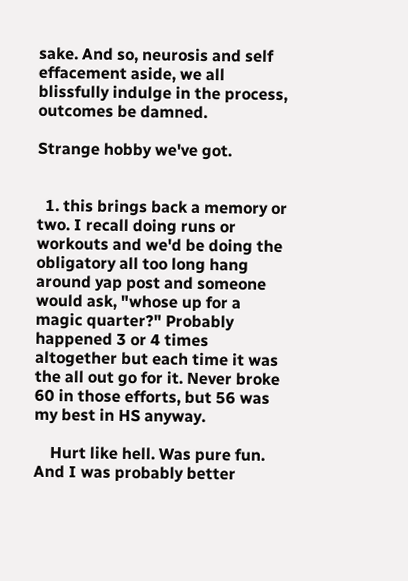sake. And so, neurosis and self effacement aside, we all blissfully indulge in the process, outcomes be damned.

Strange hobby we've got.


  1. this brings back a memory or two. I recall doing runs or workouts and we'd be doing the obligatory all too long hang around yap post and someone would ask, "whose up for a magic quarter?" Probably happened 3 or 4 times altogether but each time it was the all out go for it. Never broke 60 in those efforts, but 56 was my best in HS anyway.

    Hurt like hell. Was pure fun. And I was probably better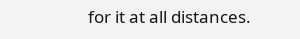for it at all distances.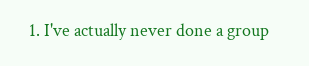1. I've actually never done a group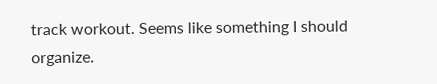track workout. Seems like something I should organize.